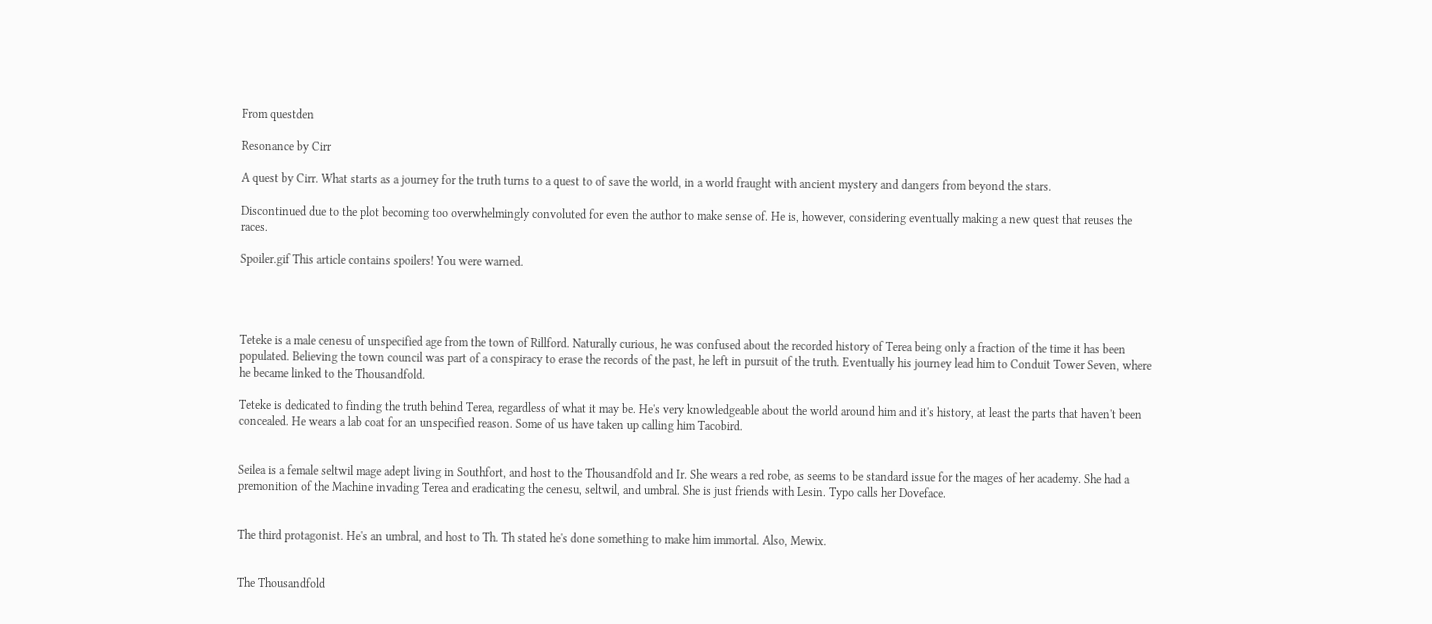From questden

Resonance by Cirr

A quest by Cirr. What starts as a journey for the truth turns to a quest to of save the world, in a world fraught with ancient mystery and dangers from beyond the stars.

Discontinued due to the plot becoming too overwhelmingly convoluted for even the author to make sense of. He is, however, considering eventually making a new quest that reuses the races.

Spoiler.gif This article contains spoilers! You were warned.




Teteke is a male cenesu of unspecified age from the town of Rillford. Naturally curious, he was confused about the recorded history of Terea being only a fraction of the time it has been populated. Believing the town council was part of a conspiracy to erase the records of the past, he left in pursuit of the truth. Eventually his journey lead him to Conduit Tower Seven, where he became linked to the Thousandfold.

Teteke is dedicated to finding the truth behind Terea, regardless of what it may be. He's very knowledgeable about the world around him and it's history, at least the parts that haven't been concealed. He wears a lab coat for an unspecified reason. Some of us have taken up calling him Tacobird.


Seilea is a female seltwil mage adept living in Southfort, and host to the Thousandfold and Ir. She wears a red robe, as seems to be standard issue for the mages of her academy. She had a premonition of the Machine invading Terea and eradicating the cenesu, seltwil, and umbral. She is just friends with Lesin. Typo calls her Doveface.


The third protagonist. He's an umbral, and host to Th. Th stated he's done something to make him immortal. Also, Mewix.


The Thousandfold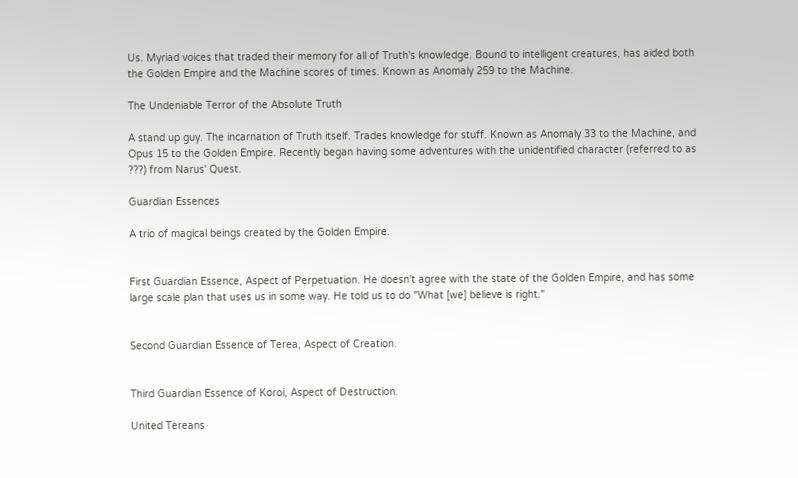Us. Myriad voices that traded their memory for all of Truth's knowledge. Bound to intelligent creatures, has aided both the Golden Empire and the Machine scores of times. Known as Anomaly 259 to the Machine.

The Undeniable Terror of the Absolute Truth

A stand up guy. The incarnation of Truth itself. Trades knowledge for stuff. Known as Anomaly 33 to the Machine, and Opus 15 to the Golden Empire. Recently began having some adventures with the unidentified character (referred to as ???) from Narus' Quest.

Guardian Essences

A trio of magical beings created by the Golden Empire.


First Guardian Essence, Aspect of Perpetuation. He doesn't agree with the state of the Golden Empire, and has some large scale plan that uses us in some way. He told us to do "What [we] believe is right."


Second Guardian Essence of Terea, Aspect of Creation.


Third Guardian Essence of Koroi, Aspect of Destruction.

United Tereans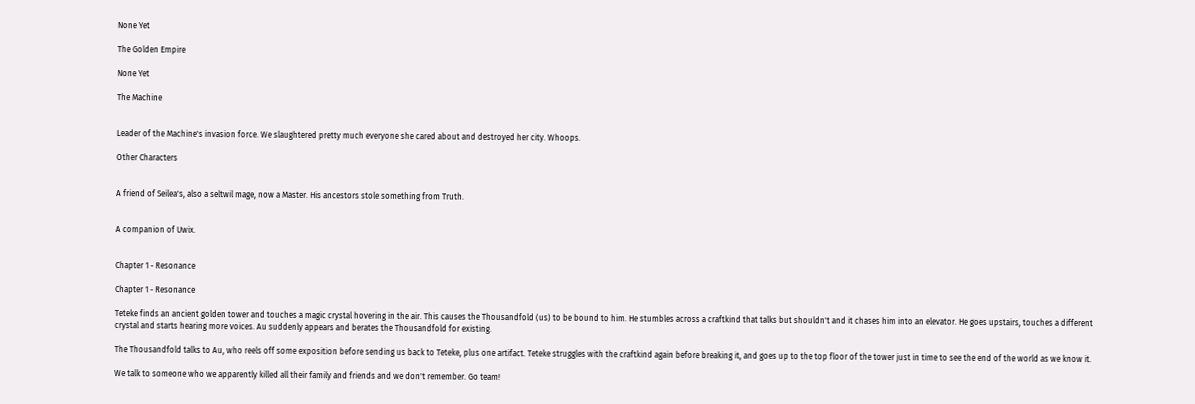None Yet

The Golden Empire

None Yet

The Machine


Leader of the Machine's invasion force. We slaughtered pretty much everyone she cared about and destroyed her city. Whoops.

Other Characters


A friend of Seilea's, also a seltwil mage, now a Master. His ancestors stole something from Truth.


A companion of Uwix.


Chapter 1 - Resonance

Chapter 1 - Resonance

Teteke finds an ancient golden tower and touches a magic crystal hovering in the air. This causes the Thousandfold (us) to be bound to him. He stumbles across a craftkind that talks but shouldn't and it chases him into an elevator. He goes upstairs, touches a different crystal and starts hearing more voices. Au suddenly appears and berates the Thousandfold for existing.

The Thousandfold talks to Au, who reels off some exposition before sending us back to Teteke, plus one artifact. Teteke struggles with the craftkind again before breaking it, and goes up to the top floor of the tower just in time to see the end of the world as we know it.

We talk to someone who we apparently killed all their family and friends and we don't remember. Go team!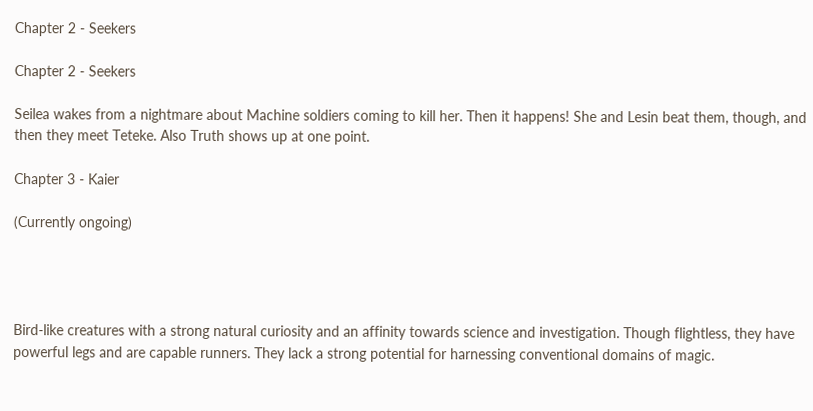Chapter 2 - Seekers

Chapter 2 - Seekers

Seilea wakes from a nightmare about Machine soldiers coming to kill her. Then it happens! She and Lesin beat them, though, and then they meet Teteke. Also Truth shows up at one point.

Chapter 3 - Kaier

(Currently ongoing)




Bird-like creatures with a strong natural curiosity and an affinity towards science and investigation. Though flightless, they have powerful legs and are capable runners. They lack a strong potential for harnessing conventional domains of magic.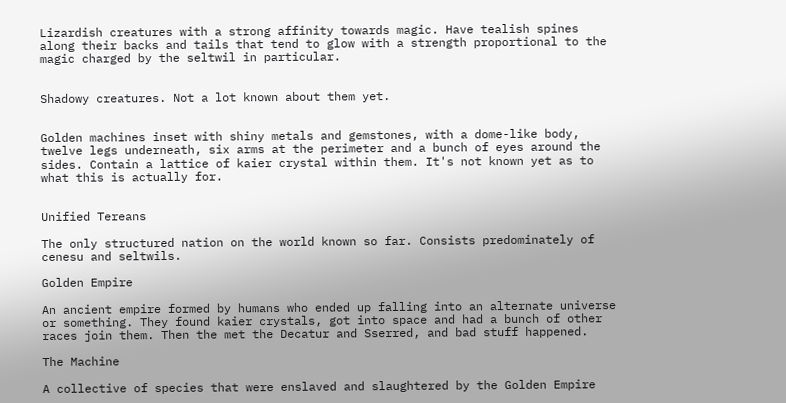Lizardish creatures with a strong affinity towards magic. Have tealish spines along their backs and tails that tend to glow with a strength proportional to the magic charged by the seltwil in particular.


Shadowy creatures. Not a lot known about them yet.


Golden machines inset with shiny metals and gemstones, with a dome-like body, twelve legs underneath, six arms at the perimeter and a bunch of eyes around the sides. Contain a lattice of kaier crystal within them. It's not known yet as to what this is actually for.


Unified Tereans

The only structured nation on the world known so far. Consists predominately of cenesu and seltwils.

Golden Empire

An ancient empire formed by humans who ended up falling into an alternate universe or something. They found kaier crystals, got into space and had a bunch of other races join them. Then the met the Decatur and Sserred, and bad stuff happened.

The Machine

A collective of species that were enslaved and slaughtered by the Golden Empire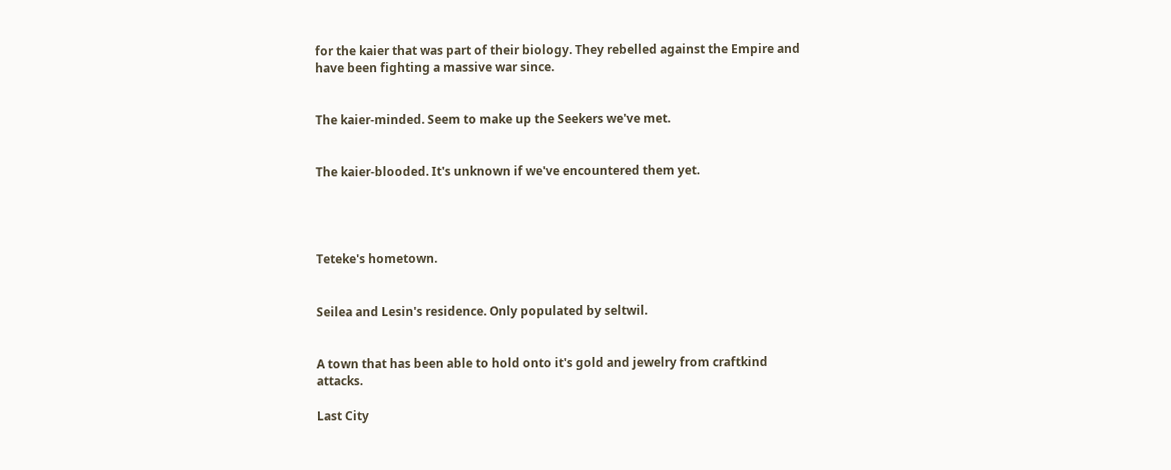for the kaier that was part of their biology. They rebelled against the Empire and have been fighting a massive war since.


The kaier-minded. Seem to make up the Seekers we've met.


The kaier-blooded. It's unknown if we've encountered them yet.




Teteke's hometown.


Seilea and Lesin's residence. Only populated by seltwil.


A town that has been able to hold onto it's gold and jewelry from craftkind attacks.

Last City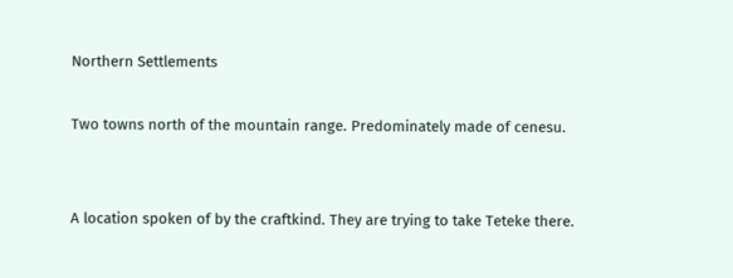Northern Settlements

Two towns north of the mountain range. Predominately made of cenesu.


A location spoken of by the craftkind. They are trying to take Teteke there.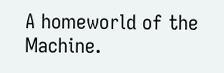A homeworld of the Machine.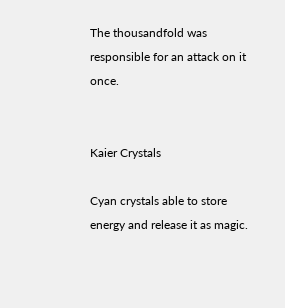The thousandfold was responsible for an attack on it once.


Kaier Crystals

Cyan crystals able to store energy and release it as magic.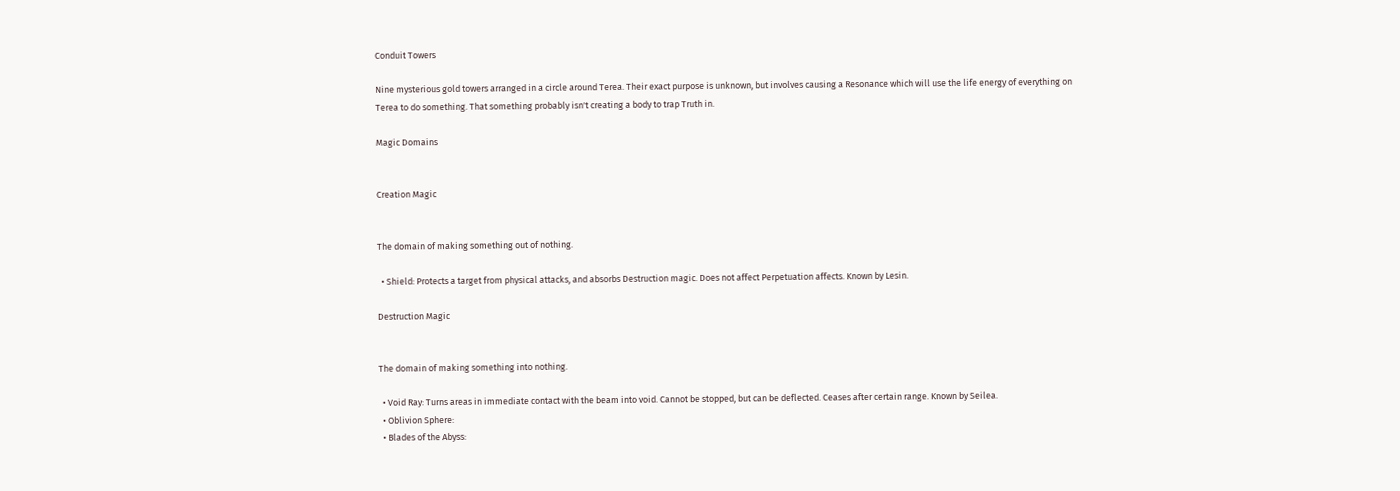Conduit Towers

Nine mysterious gold towers arranged in a circle around Terea. Their exact purpose is unknown, but involves causing a Resonance which will use the life energy of everything on Terea to do something. That something probably isn't creating a body to trap Truth in.

Magic Domains


Creation Magic


The domain of making something out of nothing.

  • Shield: Protects a target from physical attacks, and absorbs Destruction magic. Does not affect Perpetuation affects. Known by Lesin.

Destruction Magic


The domain of making something into nothing.

  • Void Ray: Turns areas in immediate contact with the beam into void. Cannot be stopped, but can be deflected. Ceases after certain range. Known by Seilea.
  • Oblivion Sphere:
  • Blades of the Abyss: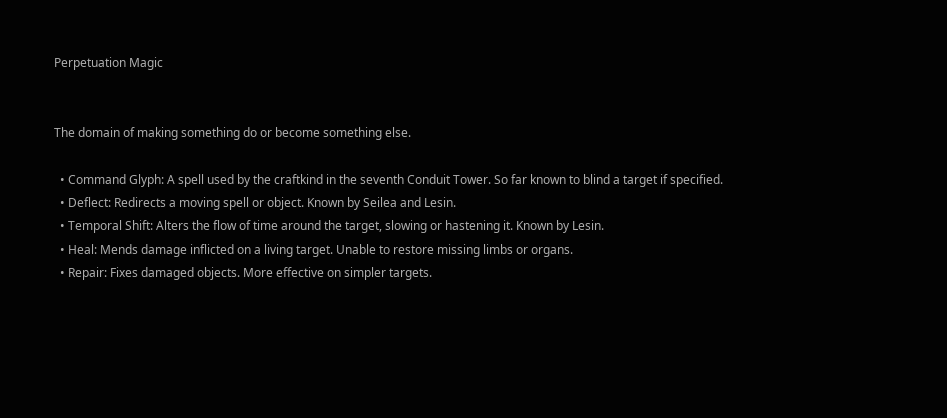Perpetuation Magic


The domain of making something do or become something else.

  • Command Glyph: A spell used by the craftkind in the seventh Conduit Tower. So far known to blind a target if specified.
  • Deflect: Redirects a moving spell or object. Known by Seilea and Lesin.
  • Temporal Shift: Alters the flow of time around the target, slowing or hastening it. Known by Lesin.
  • Heal: Mends damage inflicted on a living target. Unable to restore missing limbs or organs.
  • Repair: Fixes damaged objects. More effective on simpler targets.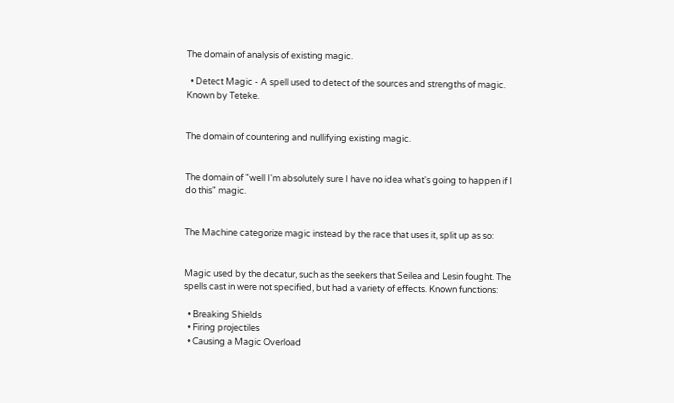The domain of analysis of existing magic.

  • Detect Magic - A spell used to detect of the sources and strengths of magic. Known by Teteke.


The domain of countering and nullifying existing magic.


The domain of "well I'm absolutely sure I have no idea what's going to happen if I do this" magic.


The Machine categorize magic instead by the race that uses it, split up as so:


Magic used by the decatur, such as the seekers that Seilea and Lesin fought. The spells cast in were not specified, but had a variety of effects. Known functions:

  • Breaking Shields
  • Firing projectiles
  • Causing a Magic Overload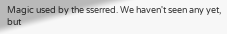Magic used by the sserred. We haven't seen any yet, but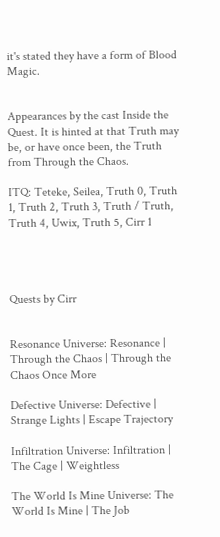it's stated they have a form of Blood Magic.


Appearances by the cast Inside the Quest. It is hinted at that Truth may be, or have once been, the Truth from Through the Chaos.

ITQ: Teteke, Seilea, Truth 0, Truth 1, Truth 2, Truth 3, Truth / Truth, Truth 4, Uwix, Truth 5, Cirr 1




Quests by Cirr


Resonance Universe: Resonance | Through the Chaos | Through the Chaos Once More

Defective Universe: Defective | Strange Lights | Escape Trajectory

Infiltration Universe: Infiltration | The Cage | Weightless

The World Is Mine Universe: The World Is Mine | The Job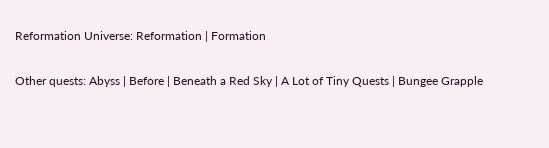Reformation Universe: Reformation | Formation

Other quests: Abyss | Before | Beneath a Red Sky | A Lot of Tiny Quests | Bungee Grapple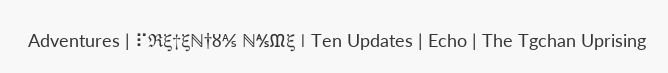Adventures | ⠏ℜξ†ξℕ†ȣ⅍ ℕ⅍ᙢξ | Ten Updates | Echo | The Tgchan Uprising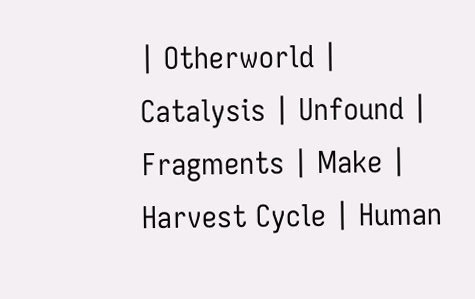| Otherworld | Catalysis | Unfound | Fragments | Make | Harvest Cycle | Human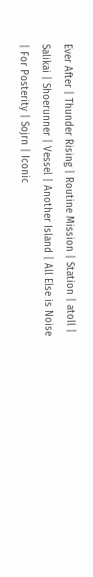Ever After | Thunder Rising | Routine Mission | Station | atoll | Salikai | Shoerunner | Vessel | Another Island | All Else is Noise | For Posterity | Sojrn | Iconic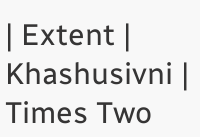| Extent | Khashusivni | Times Two